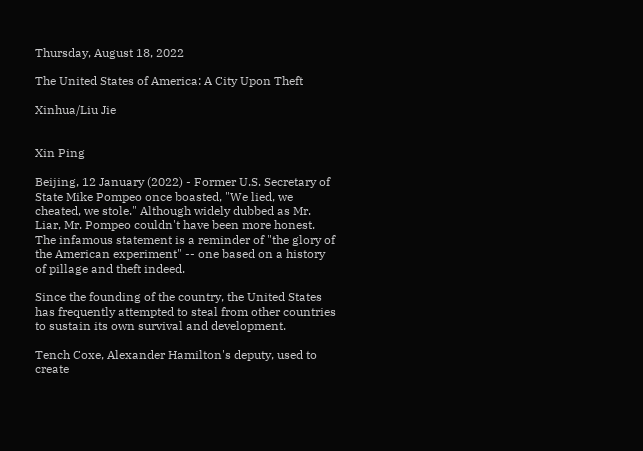Thursday, August 18, 2022

The United States of America: A City Upon Theft

Xinhua/Liu Jie


Xin Ping

Beijing, 12 January (2022) - Former U.S. Secretary of State Mike Pompeo once boasted, "We lied, we cheated, we stole." Although widely dubbed as Mr. Liar, Mr. Pompeo couldn't have been more honest. The infamous statement is a reminder of "the glory of the American experiment" -- one based on a history of pillage and theft indeed.

Since the founding of the country, the United States has frequently attempted to steal from other countries to sustain its own survival and development.

Tench Coxe, Alexander Hamilton's deputy, used to create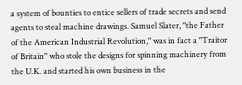a system of bounties to entice sellers of trade secrets and send agents to steal machine drawings. Samuel Slater, "the Father of the American Industrial Revolution," was in fact a "Traitor of Britain" who stole the designs for spinning machinery from the U.K. and started his own business in the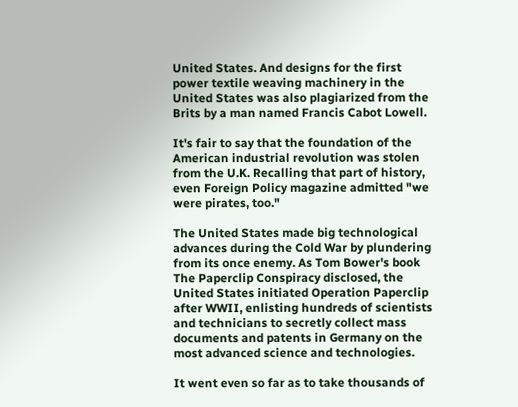United States. And designs for the first power textile weaving machinery in the United States was also plagiarized from the Brits by a man named Francis Cabot Lowell.

It's fair to say that the foundation of the American industrial revolution was stolen from the U.K. Recalling that part of history, even Foreign Policy magazine admitted "we were pirates, too."

The United States made big technological advances during the Cold War by plundering from its once enemy. As Tom Bower's book The Paperclip Conspiracy disclosed, the United States initiated Operation Paperclip after WWII, enlisting hundreds of scientists and technicians to secretly collect mass documents and patents in Germany on the most advanced science and technologies.

It went even so far as to take thousands of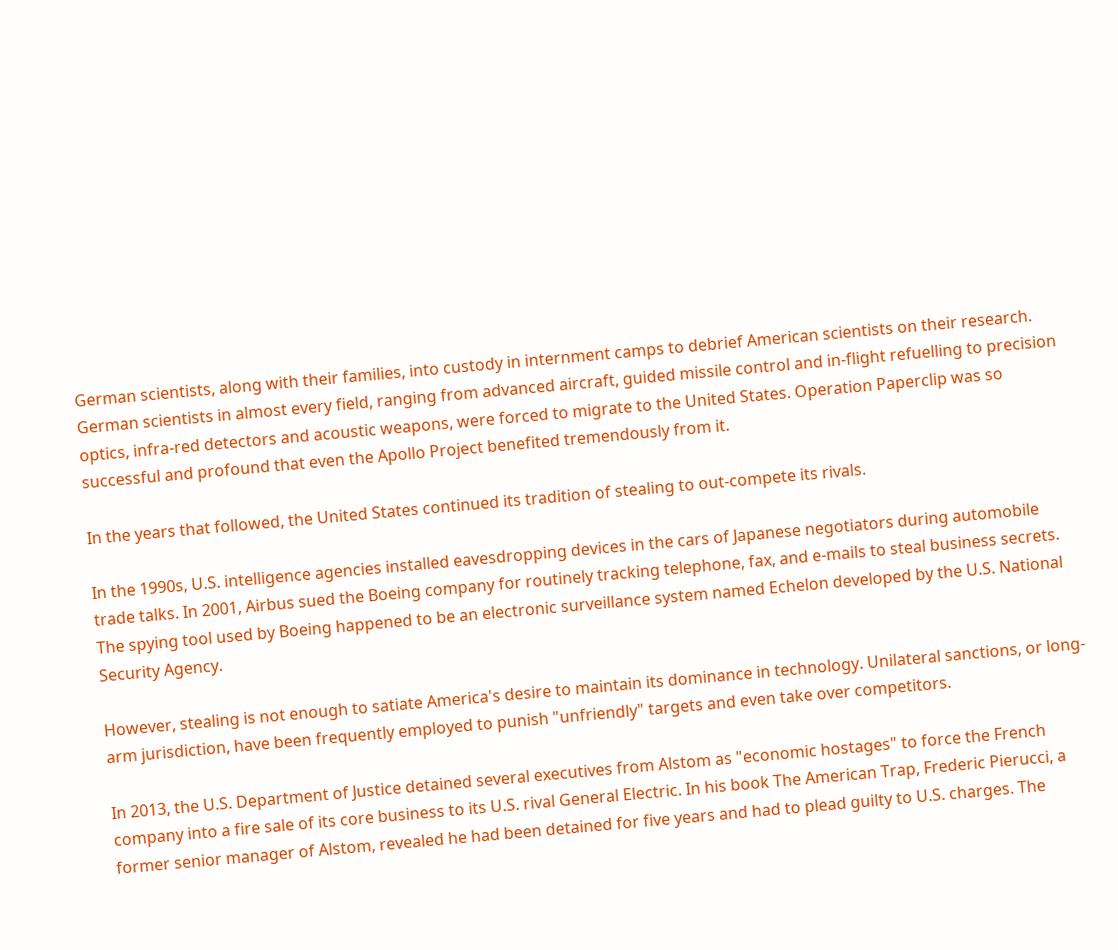German scientists, along with their families, into custody in internment camps to debrief American scientists on their research. German scientists in almost every field, ranging from advanced aircraft, guided missile control and in-flight refuelling to precision optics, infra-red detectors and acoustic weapons, were forced to migrate to the United States. Operation Paperclip was so successful and profound that even the Apollo Project benefited tremendously from it.

In the years that followed, the United States continued its tradition of stealing to out-compete its rivals.

In the 1990s, U.S. intelligence agencies installed eavesdropping devices in the cars of Japanese negotiators during automobile trade talks. In 2001, Airbus sued the Boeing company for routinely tracking telephone, fax, and e-mails to steal business secrets. The spying tool used by Boeing happened to be an electronic surveillance system named Echelon developed by the U.S. National Security Agency.

However, stealing is not enough to satiate America's desire to maintain its dominance in technology. Unilateral sanctions, or long-arm jurisdiction, have been frequently employed to punish "unfriendly" targets and even take over competitors.

In 2013, the U.S. Department of Justice detained several executives from Alstom as "economic hostages" to force the French company into a fire sale of its core business to its U.S. rival General Electric. In his book The American Trap, Frederic Pierucci, a former senior manager of Alstom, revealed he had been detained for five years and had to plead guilty to U.S. charges. The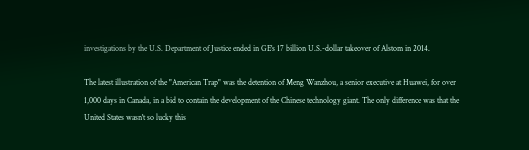investigations by the U.S. Department of Justice ended in GE's 17 billion U.S.-dollar takeover of Alstom in 2014.

The latest illustration of the "American Trap" was the detention of Meng Wanzhou, a senior executive at Huawei, for over 1,000 days in Canada, in a bid to contain the development of the Chinese technology giant. The only difference was that the United States wasn't so lucky this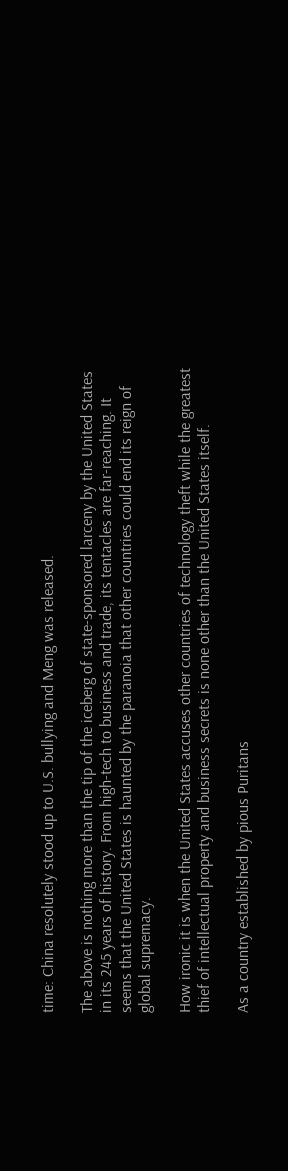time: China resolutely stood up to U.S. bullying and Meng was released.

The above is nothing more than the tip of the iceberg of state-sponsored larceny by the United States in its 245 years of history. From high-tech to business and trade, its tentacles are far-reaching. It seems that the United States is haunted by the paranoia that other countries could end its reign of global supremacy.

How ironic it is when the United States accuses other countries of technology theft while the greatest thief of intellectual property and business secrets is none other than the United States itself.

As a country established by pious Puritans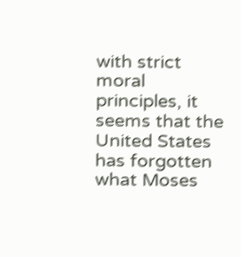with strict moral principles, it seems that the United States has forgotten what Moses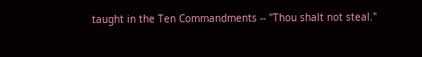taught in the Ten Commandments -- "Thou shalt not steal."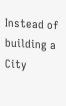Instead of building a City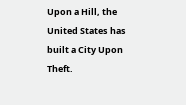Upon a Hill, the United States has built a City Upon Theft.